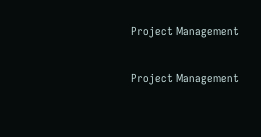Project Management

Project Management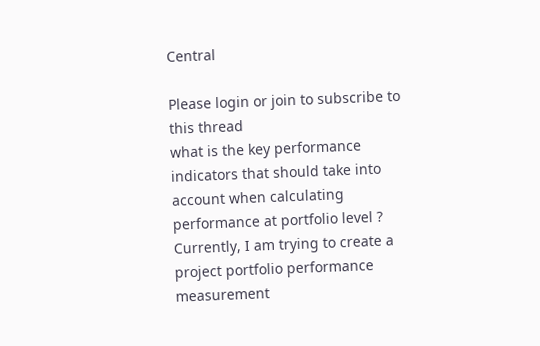Central

Please login or join to subscribe to this thread
what is the key performance indicators that should take into account when calculating performance at portfolio level ?
Currently, I am trying to create a project portfolio performance measurement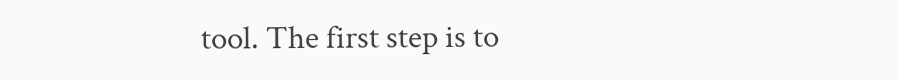tool. The first step is to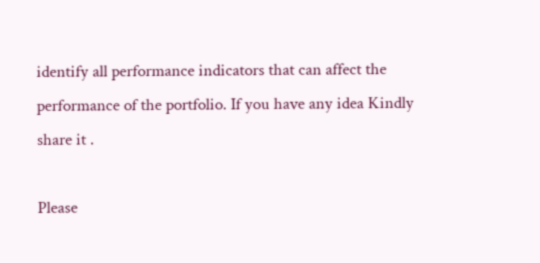identify all performance indicators that can affect the performance of the portfolio. If you have any idea Kindly share it .

Please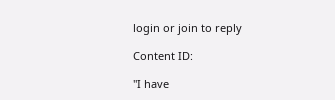login or join to reply

Content ID:

"I have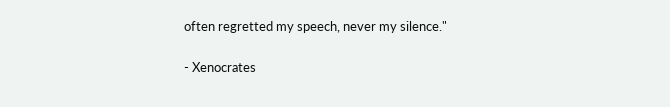often regretted my speech, never my silence."

- Xenocrates